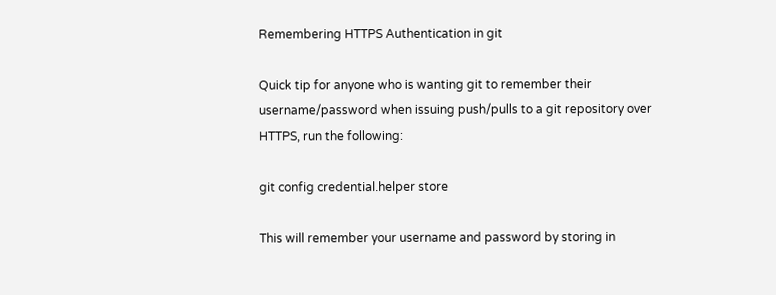Remembering HTTPS Authentication in git

Quick tip for anyone who is wanting git to remember their username/password when issuing push/pulls to a git repository over HTTPS, run the following:

git config credential.helper store

This will remember your username and password by storing in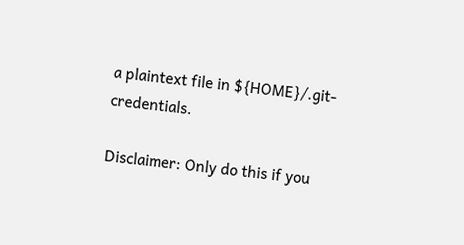a plaintext file in ${HOME}/.git-credentials.

Disclaimer: Only do this if you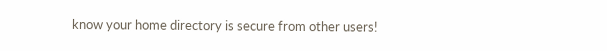know your home directory is secure from other users!